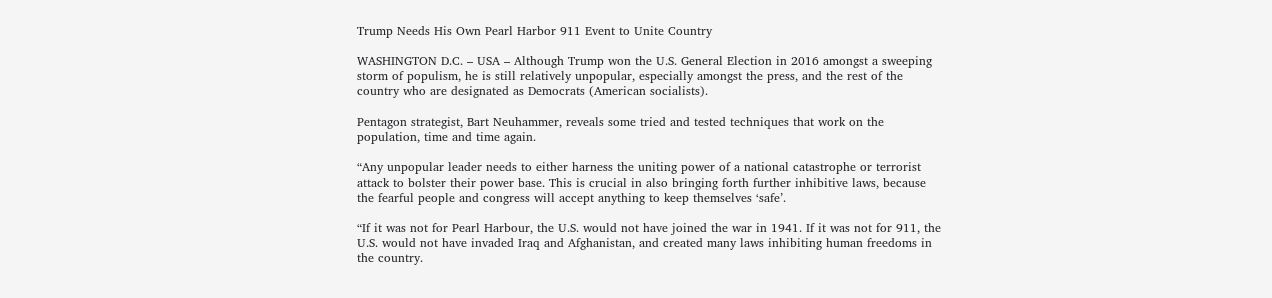Trump Needs His Own Pearl Harbor 911 Event to Unite Country

WASHINGTON D.C. – USA – Although Trump won the U.S. General Election in 2016 amongst a sweeping storm of populism, he is still relatively unpopular, especially amongst the press, and the rest of the country who are designated as Democrats (American socialists).

Pentagon strategist, Bart Neuhammer, reveals some tried and tested techniques that work on the population, time and time again.

“Any unpopular leader needs to either harness the uniting power of a national catastrophe or terrorist attack to bolster their power base. This is crucial in also bringing forth further inhibitive laws, because the fearful people and congress will accept anything to keep themselves ‘safe’.

“If it was not for Pearl Harbour, the U.S. would not have joined the war in 1941. If it was not for 911, the U.S. would not have invaded Iraq and Afghanistan, and created many laws inhibiting human freedoms in the country.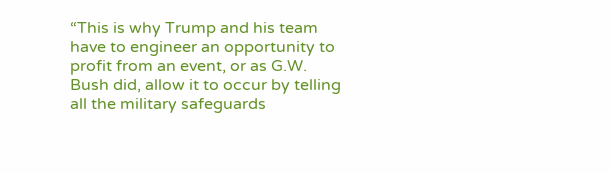“This is why Trump and his team have to engineer an opportunity to profit from an event, or as G.W. Bush did, allow it to occur by telling all the military safeguards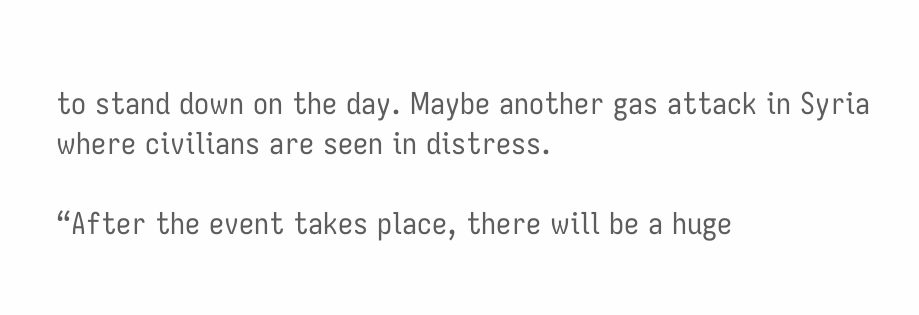to stand down on the day. Maybe another gas attack in Syria where civilians are seen in distress.

“After the event takes place, there will be a huge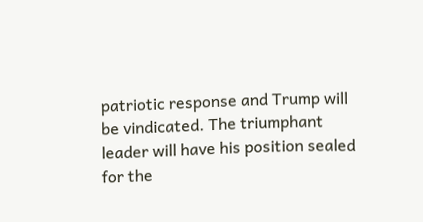patriotic response and Trump will be vindicated. The triumphant leader will have his position sealed for the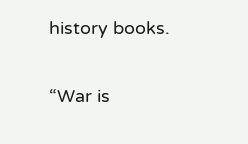history books.

“War is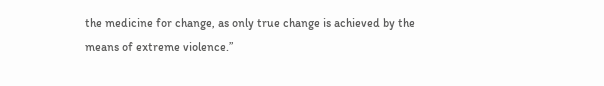the medicine for change, as only true change is achieved by the means of extreme violence.”